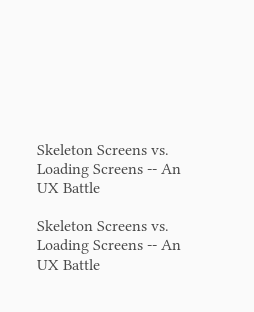Skeleton Screens vs. Loading Screens -- An UX Battle

Skeleton Screens vs. Loading Screens -- An UX Battle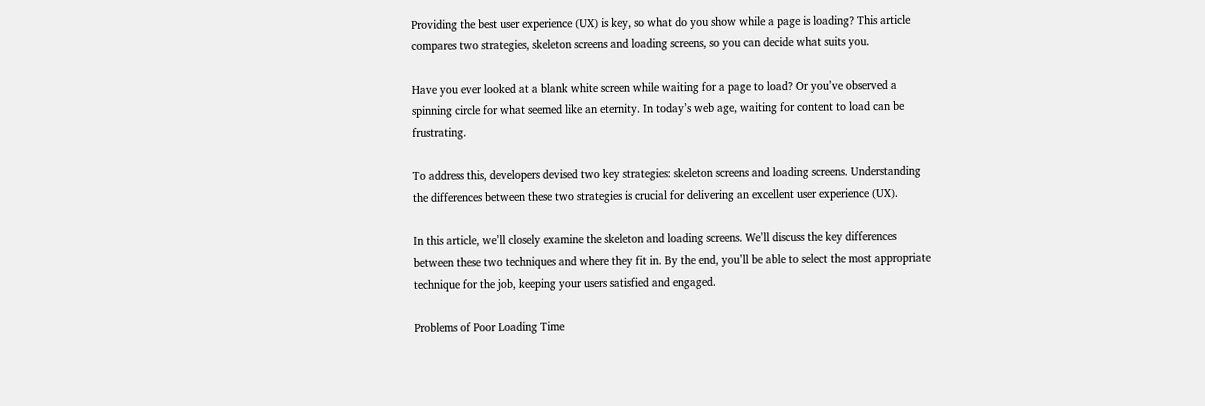Providing the best user experience (UX) is key, so what do you show while a page is loading? This article compares two strategies, skeleton screens and loading screens, so you can decide what suits you.

Have you ever looked at a blank white screen while waiting for a page to load? Or you’ve observed a spinning circle for what seemed like an eternity. In today’s web age, waiting for content to load can be frustrating.

To address this, developers devised two key strategies: skeleton screens and loading screens. Understanding the differences between these two strategies is crucial for delivering an excellent user experience (UX).

In this article, we’ll closely examine the skeleton and loading screens. We’ll discuss the key differences between these two techniques and where they fit in. By the end, you’ll be able to select the most appropriate technique for the job, keeping your users satisfied and engaged.

Problems of Poor Loading Time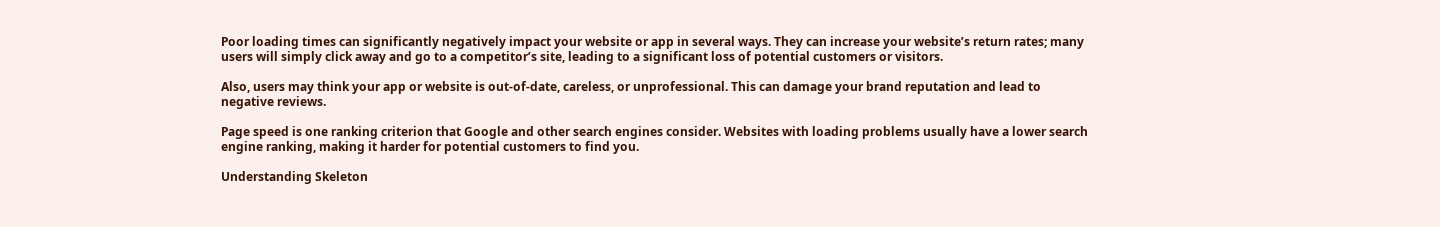Poor loading times can significantly negatively impact your website or app in several ways. They can increase your website’s return rates; many users will simply click away and go to a competitor’s site, leading to a significant loss of potential customers or visitors.

Also, users may think your app or website is out-of-date, careless, or unprofessional. This can damage your brand reputation and lead to negative reviews.

Page speed is one ranking criterion that Google and other search engines consider. Websites with loading problems usually have a lower search engine ranking, making it harder for potential customers to find you.

Understanding Skeleton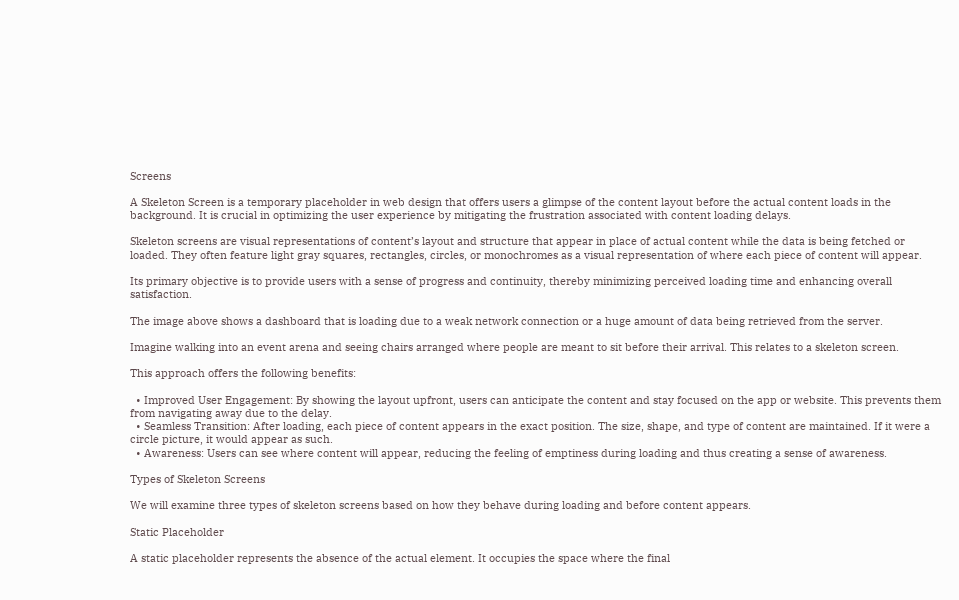Screens

A Skeleton Screen is a temporary placeholder in web design that offers users a glimpse of the content layout before the actual content loads in the background. It is crucial in optimizing the user experience by mitigating the frustration associated with content loading delays.

Skeleton screens are visual representations of content’s layout and structure that appear in place of actual content while the data is being fetched or loaded. They often feature light gray squares, rectangles, circles, or monochromes as a visual representation of where each piece of content will appear.

Its primary objective is to provide users with a sense of progress and continuity, thereby minimizing perceived loading time and enhancing overall satisfaction.

The image above shows a dashboard that is loading due to a weak network connection or a huge amount of data being retrieved from the server.

Imagine walking into an event arena and seeing chairs arranged where people are meant to sit before their arrival. This relates to a skeleton screen.

This approach offers the following benefits:

  • Improved User Engagement: By showing the layout upfront, users can anticipate the content and stay focused on the app or website. This prevents them from navigating away due to the delay.
  • Seamless Transition: After loading, each piece of content appears in the exact position. The size, shape, and type of content are maintained. If it were a circle picture, it would appear as such.
  • Awareness: Users can see where content will appear, reducing the feeling of emptiness during loading and thus creating a sense of awareness.

Types of Skeleton Screens

We will examine three types of skeleton screens based on how they behave during loading and before content appears.

Static Placeholder

A static placeholder represents the absence of the actual element. It occupies the space where the final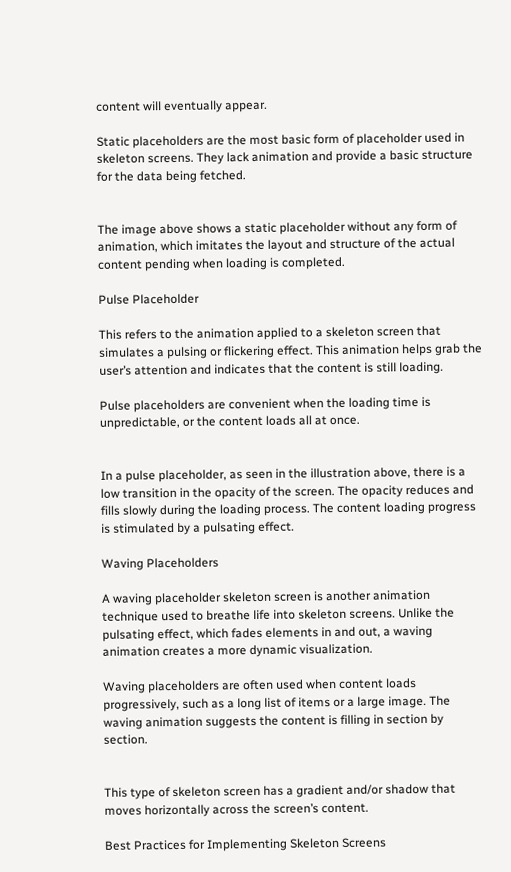content will eventually appear.

Static placeholders are the most basic form of placeholder used in skeleton screens. They lack animation and provide a basic structure for the data being fetched.


The image above shows a static placeholder without any form of animation, which imitates the layout and structure of the actual content pending when loading is completed.

Pulse Placeholder

This refers to the animation applied to a skeleton screen that simulates a pulsing or flickering effect. This animation helps grab the user’s attention and indicates that the content is still loading.

Pulse placeholders are convenient when the loading time is unpredictable, or the content loads all at once.


In a pulse placeholder, as seen in the illustration above, there is a low transition in the opacity of the screen. The opacity reduces and fills slowly during the loading process. The content loading progress is stimulated by a pulsating effect.

Waving Placeholders

A waving placeholder skeleton screen is another animation technique used to breathe life into skeleton screens. Unlike the pulsating effect, which fades elements in and out, a waving animation creates a more dynamic visualization.

Waving placeholders are often used when content loads progressively, such as a long list of items or a large image. The waving animation suggests the content is filling in section by section.


This type of skeleton screen has a gradient and/or shadow that moves horizontally across the screen’s content.

Best Practices for Implementing Skeleton Screens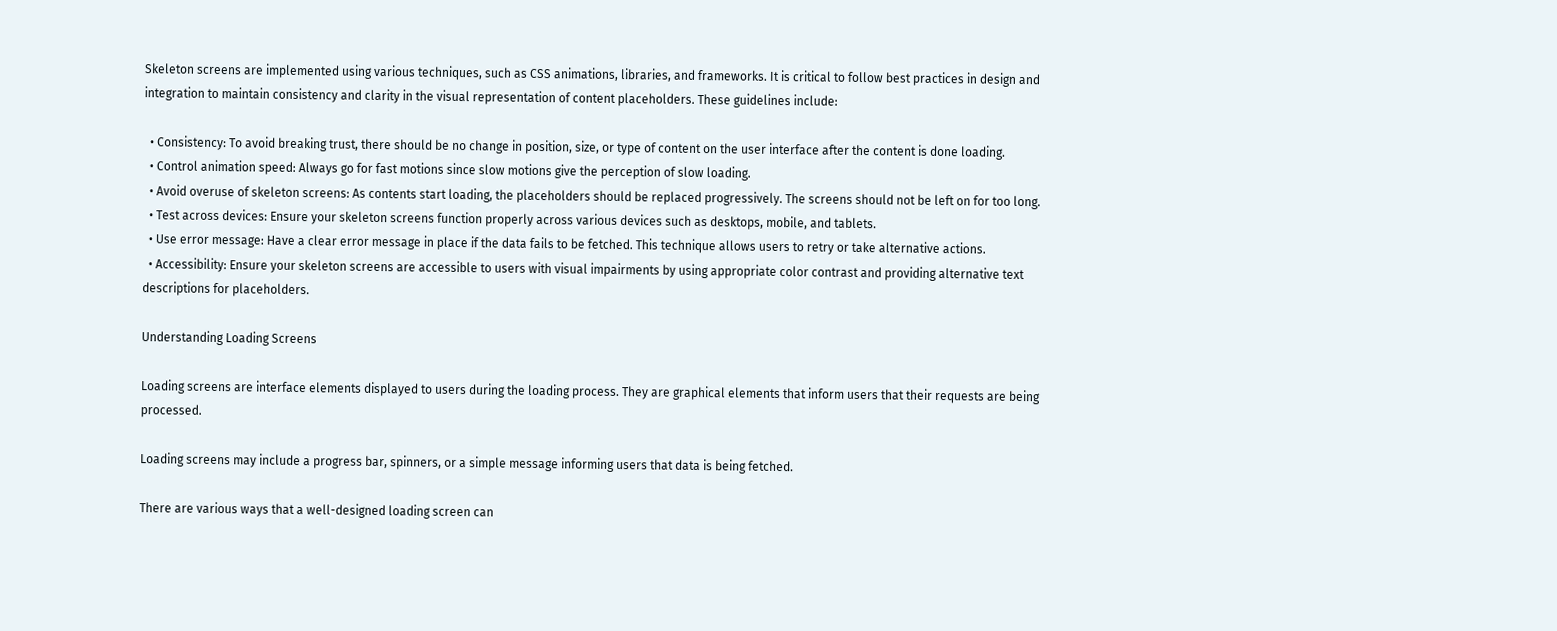Skeleton screens are implemented using various techniques, such as CSS animations, libraries, and frameworks. It is critical to follow best practices in design and integration to maintain consistency and clarity in the visual representation of content placeholders. These guidelines include:

  • Consistency: To avoid breaking trust, there should be no change in position, size, or type of content on the user interface after the content is done loading.
  • Control animation speed: Always go for fast motions since slow motions give the perception of slow loading.
  • Avoid overuse of skeleton screens: As contents start loading, the placeholders should be replaced progressively. The screens should not be left on for too long.
  • Test across devices: Ensure your skeleton screens function properly across various devices such as desktops, mobile, and tablets.
  • Use error message: Have a clear error message in place if the data fails to be fetched. This technique allows users to retry or take alternative actions.
  • Accessibility: Ensure your skeleton screens are accessible to users with visual impairments by using appropriate color contrast and providing alternative text descriptions for placeholders.

Understanding Loading Screens

Loading screens are interface elements displayed to users during the loading process. They are graphical elements that inform users that their requests are being processed.

Loading screens may include a progress bar, spinners, or a simple message informing users that data is being fetched.

There are various ways that a well-designed loading screen can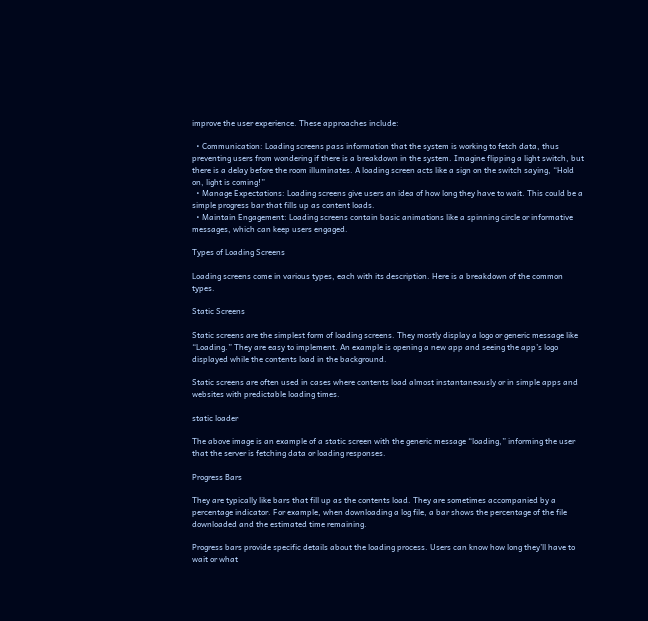improve the user experience. These approaches include:

  • Communication: Loading screens pass information that the system is working to fetch data, thus preventing users from wondering if there is a breakdown in the system. Imagine flipping a light switch, but there is a delay before the room illuminates. A loading screen acts like a sign on the switch saying, “Hold on, light is coming!”
  • Manage Expectations: Loading screens give users an idea of how long they have to wait. This could be a simple progress bar that fills up as content loads.
  • Maintain Engagement: Loading screens contain basic animations like a spinning circle or informative messages, which can keep users engaged.

Types of Loading Screens

Loading screens come in various types, each with its description. Here is a breakdown of the common types.

Static Screens

Static screens are the simplest form of loading screens. They mostly display a logo or generic message like “Loading.” They are easy to implement. An example is opening a new app and seeing the app’s logo displayed while the contents load in the background.

Static screens are often used in cases where contents load almost instantaneously or in simple apps and websites with predictable loading times.

static loader

The above image is an example of a static screen with the generic message “loading,” informing the user that the server is fetching data or loading responses.

Progress Bars

They are typically like bars that fill up as the contents load. They are sometimes accompanied by a percentage indicator. For example, when downloading a log file, a bar shows the percentage of the file downloaded and the estimated time remaining.

Progress bars provide specific details about the loading process. Users can know how long they’ll have to wait or what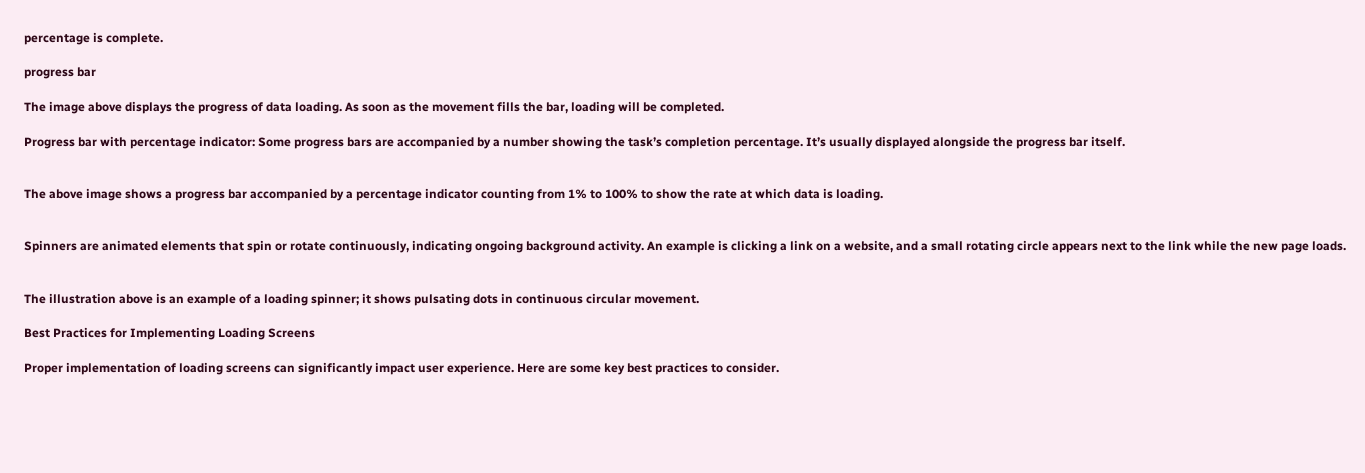percentage is complete.

progress bar

The image above displays the progress of data loading. As soon as the movement fills the bar, loading will be completed.

Progress bar with percentage indicator: Some progress bars are accompanied by a number showing the task’s completion percentage. It’s usually displayed alongside the progress bar itself.


The above image shows a progress bar accompanied by a percentage indicator counting from 1% to 100% to show the rate at which data is loading.


Spinners are animated elements that spin or rotate continuously, indicating ongoing background activity. An example is clicking a link on a website, and a small rotating circle appears next to the link while the new page loads.


The illustration above is an example of a loading spinner; it shows pulsating dots in continuous circular movement.

Best Practices for Implementing Loading Screens

Proper implementation of loading screens can significantly impact user experience. Here are some key best practices to consider.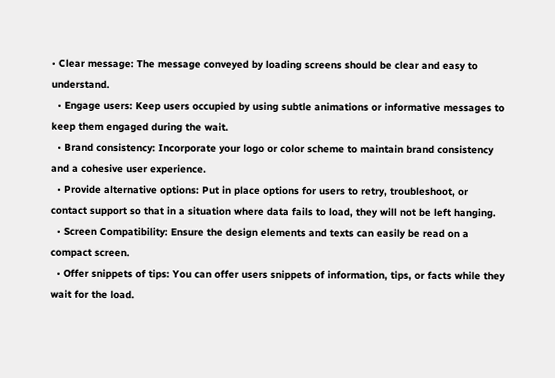• Clear message: The message conveyed by loading screens should be clear and easy to understand.
  • Engage users: Keep users occupied by using subtle animations or informative messages to keep them engaged during the wait.
  • Brand consistency: Incorporate your logo or color scheme to maintain brand consistency and a cohesive user experience.
  • Provide alternative options: Put in place options for users to retry, troubleshoot, or contact support so that in a situation where data fails to load, they will not be left hanging.
  • Screen Compatibility: Ensure the design elements and texts can easily be read on a compact screen.
  • Offer snippets of tips: You can offer users snippets of information, tips, or facts while they wait for the load.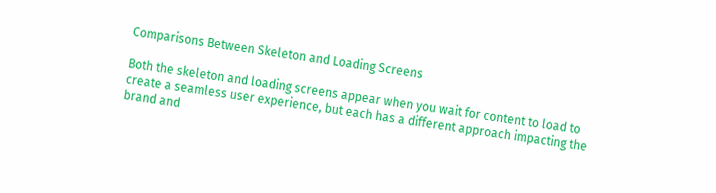Comparisons Between Skeleton and Loading Screens

Both the skeleton and loading screens appear when you wait for content to load to create a seamless user experience, but each has a different approach impacting the brand and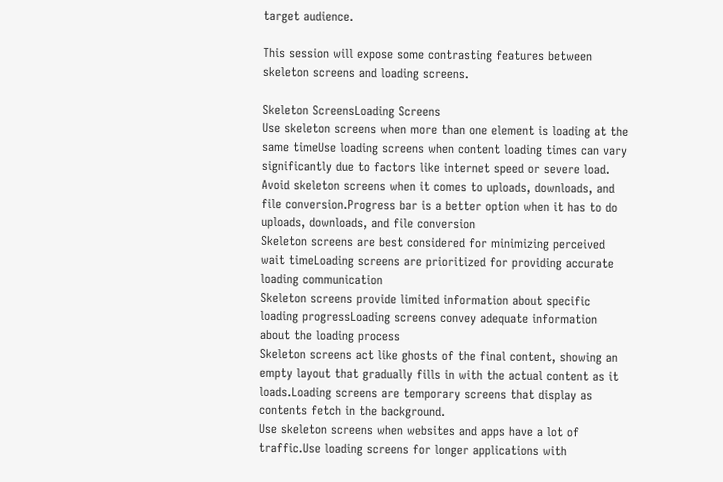target audience.

This session will expose some contrasting features between skeleton screens and loading screens.

Skeleton ScreensLoading Screens
Use skeleton screens when more than one element is loading at the same timeUse loading screens when content loading times can vary significantly due to factors like internet speed or severe load.
Avoid skeleton screens when it comes to uploads, downloads, and file conversion.Progress bar is a better option when it has to do uploads, downloads, and file conversion
Skeleton screens are best considered for minimizing perceived wait timeLoading screens are prioritized for providing accurate loading communication
Skeleton screens provide limited information about specific loading progressLoading screens convey adequate information about the loading process
Skeleton screens act like ghosts of the final content, showing an empty layout that gradually fills in with the actual content as it loads.Loading screens are temporary screens that display as contents fetch in the background.
Use skeleton screens when websites and apps have a lot of traffic.Use loading screens for longer applications with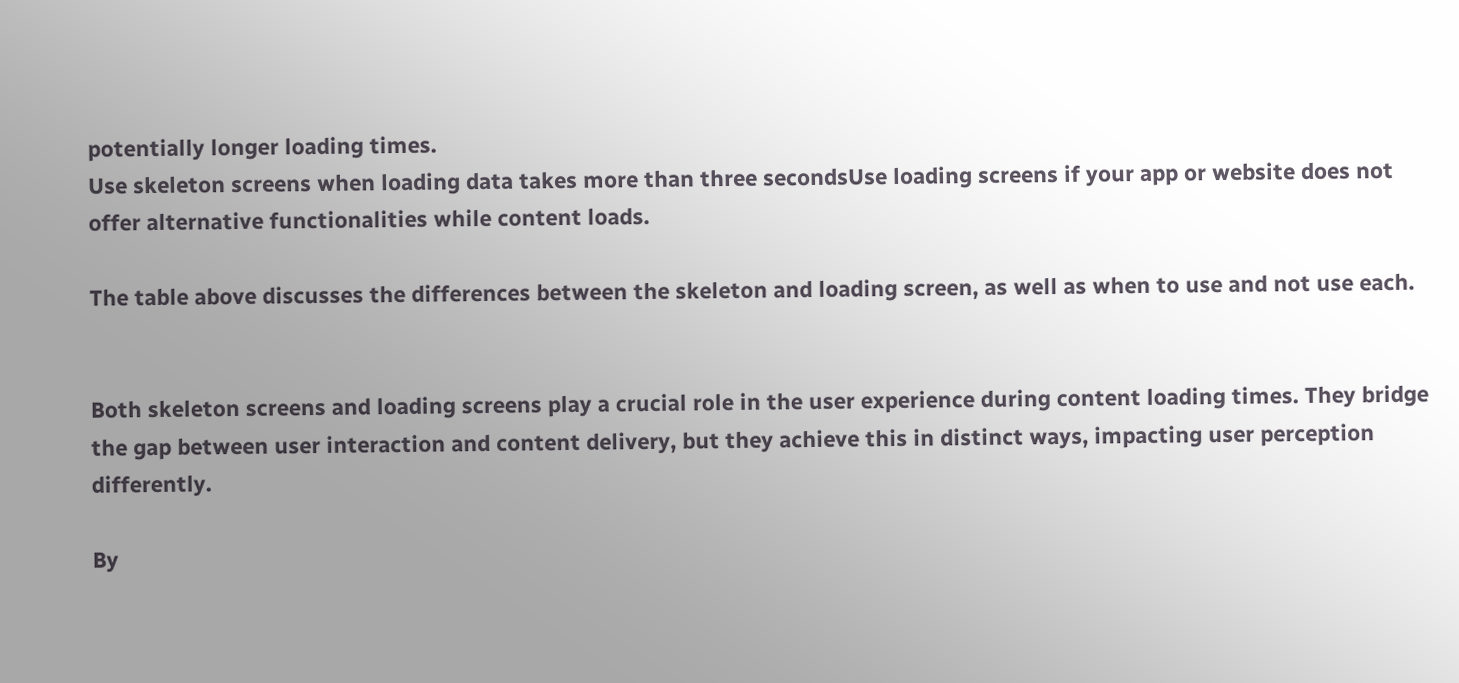potentially longer loading times.
Use skeleton screens when loading data takes more than three secondsUse loading screens if your app or website does not offer alternative functionalities while content loads.

The table above discusses the differences between the skeleton and loading screen, as well as when to use and not use each.


Both skeleton screens and loading screens play a crucial role in the user experience during content loading times. They bridge the gap between user interaction and content delivery, but they achieve this in distinct ways, impacting user perception differently.

By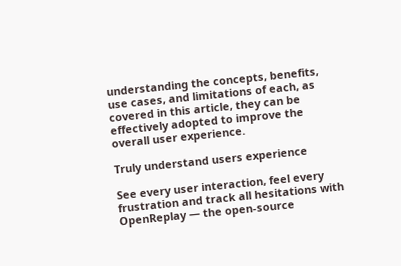understanding the concepts, benefits, use cases, and limitations of each, as covered in this article, they can be effectively adopted to improve the overall user experience.

Truly understand users experience

See every user interaction, feel every frustration and track all hesitations with OpenReplay — the open-source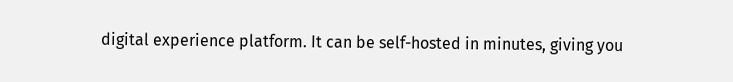digital experience platform. It can be self-hosted in minutes, giving you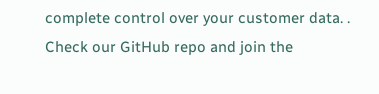complete control over your customer data. . Check our GitHub repo and join the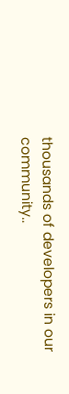thousands of developers in our community..